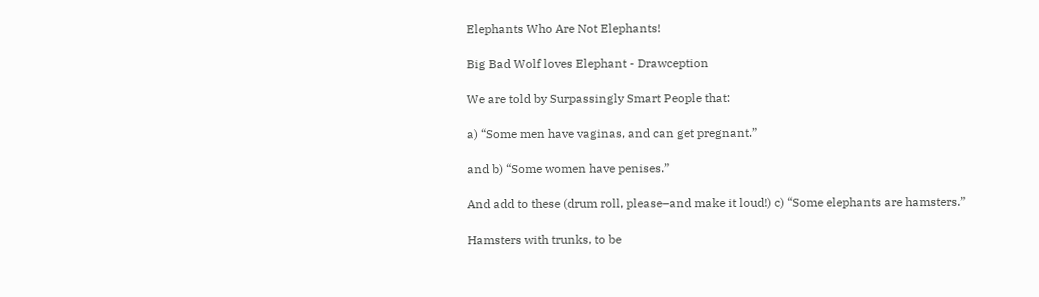Elephants Who Are Not Elephants!

Big Bad Wolf loves Elephant - Drawception

We are told by Surpassingly Smart People that:

a) “Some men have vaginas, and can get pregnant.”

and b) “Some women have penises.”

And add to these (drum roll, please–and make it loud!) c) “Some elephants are hamsters.”

Hamsters with trunks, to be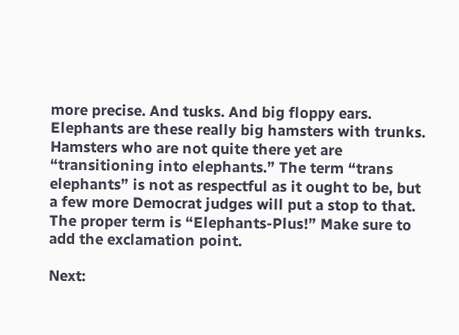more precise. And tusks. And big floppy ears. Elephants are these really big hamsters with trunks. Hamsters who are not quite there yet are “transitioning into elephants.” The term “trans elephants” is not as respectful as it ought to be, but a few more Democrat judges will put a stop to that. The proper term is “Elephants-Plus!” Make sure to add the exclamation point.

Next: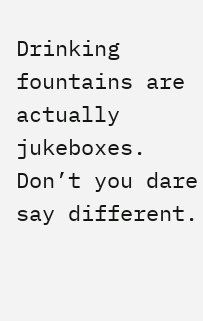Drinking fountains are actually jukeboxes. Don’t you dare say different.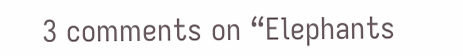3 comments on “Elephants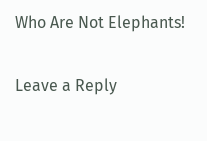Who Are Not Elephants!

Leave a Reply